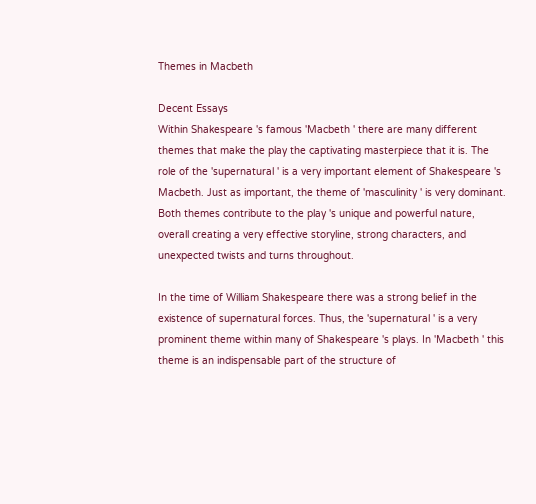Themes in Macbeth

Decent Essays
Within Shakespeare 's famous 'Macbeth ' there are many different themes that make the play the captivating masterpiece that it is. The role of the 'supernatural ' is a very important element of Shakespeare 's Macbeth. Just as important, the theme of 'masculinity ' is very dominant. Both themes contribute to the play 's unique and powerful nature, overall creating a very effective storyline, strong characters, and unexpected twists and turns throughout.

In the time of William Shakespeare there was a strong belief in the existence of supernatural forces. Thus, the 'supernatural ' is a very prominent theme within many of Shakespeare 's plays. In 'Macbeth ' this theme is an indispensable part of the structure of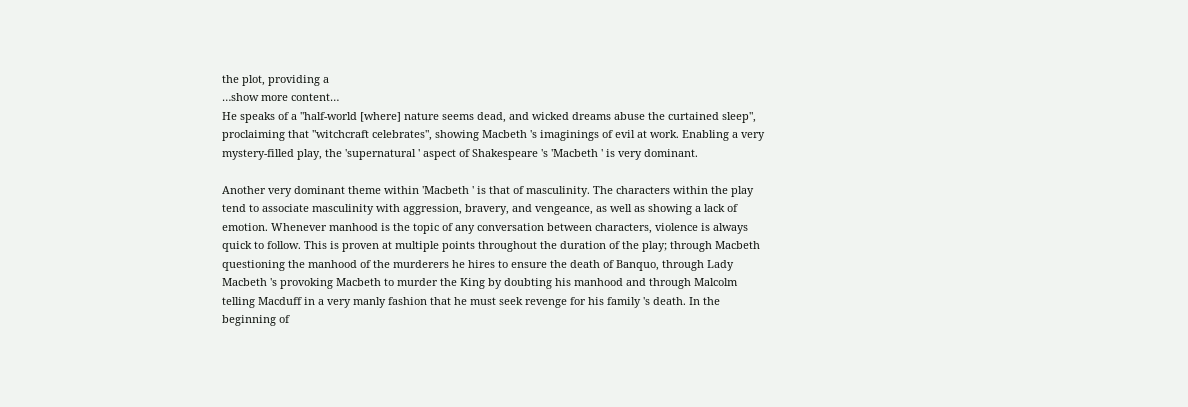the plot, providing a
…show more content…
He speaks of a "half-world [where] nature seems dead, and wicked dreams abuse the curtained sleep", proclaiming that "witchcraft celebrates", showing Macbeth 's imaginings of evil at work. Enabling a very mystery-filled play, the 'supernatural ' aspect of Shakespeare 's 'Macbeth ' is very dominant.

Another very dominant theme within 'Macbeth ' is that of masculinity. The characters within the play tend to associate masculinity with aggression, bravery, and vengeance, as well as showing a lack of emotion. Whenever manhood is the topic of any conversation between characters, violence is always quick to follow. This is proven at multiple points throughout the duration of the play; through Macbeth questioning the manhood of the murderers he hires to ensure the death of Banquo, through Lady Macbeth 's provoking Macbeth to murder the King by doubting his manhood and through Malcolm telling Macduff in a very manly fashion that he must seek revenge for his family 's death. In the beginning of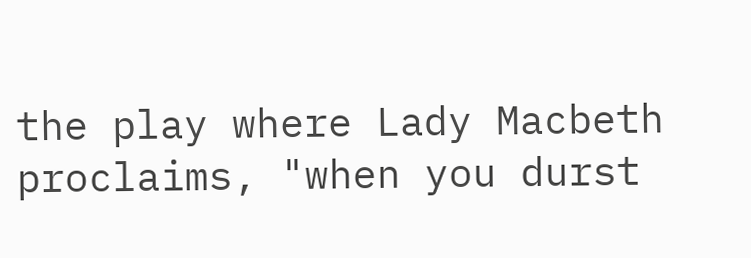the play where Lady Macbeth proclaims, "when you durst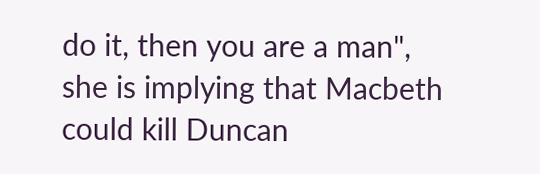do it, then you are a man", she is implying that Macbeth could kill Duncan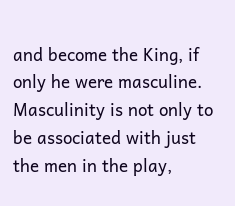and become the King, if only he were masculine. Masculinity is not only to be associated with just the men in the play,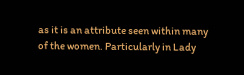as it is an attribute seen within many of the women. Particularly in Lady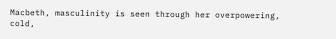Macbeth, masculinity is seen through her overpowering, cold,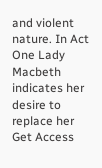and violent nature. In Act One Lady Macbeth indicates her desire to replace her
Get Access